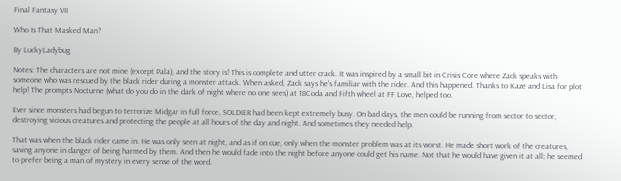Final Fantasy VII

Who Is That Masked Man?

By LuckyLadybug

Notes: The characters are not mine (except Pala), and the story is! This is complete and utter crack. It was inspired by a small bit in Crisis Core where Zack speaks with someone who was rescued by the black rider during a monster attack. When asked, Zack says he's familiar with the rider. And this happened. Thanks to Kaze and Lisa for plot help! The prompts Nocturne (what do you do in the dark of night where no one sees) at 18Coda and Fifth wheel at FF Love, helped too.

Ever since monsters had begun to terrorize Midgar in full force, SOLDIER had been kept extremely busy. On bad days, the men could be running from sector to sector, destroying vicious creatures and protecting the people at all hours of the day and night. And sometimes they needed help.

That was when the black rider came in. He was only seen at night, and as if on cue, only when the monster problem was at its worst. He made short work of the creatures, saving anyone in danger of being harmed by them. And then he would fade into the night before anyone could get his name. Not that he would have given it at all; he seemed to prefer being a man of mystery in every sense of the word.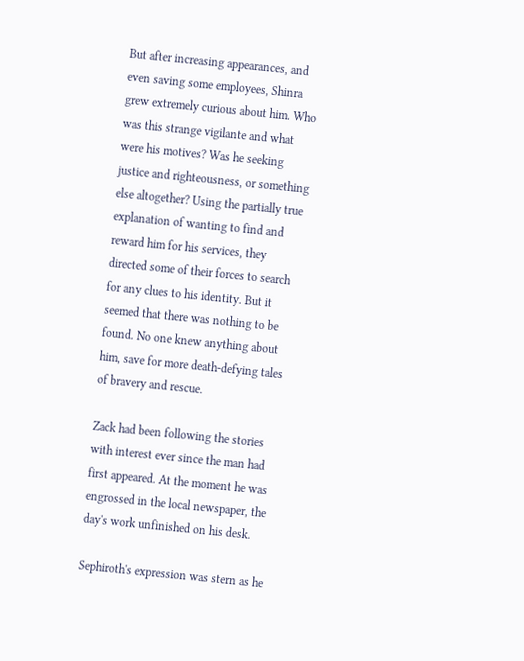But after increasing appearances, and even saving some employees, Shinra grew extremely curious about him. Who was this strange vigilante and what were his motives? Was he seeking justice and righteousness, or something else altogether? Using the partially true explanation of wanting to find and reward him for his services, they directed some of their forces to search for any clues to his identity. But it seemed that there was nothing to be found. No one knew anything about him, save for more death-defying tales of bravery and rescue.

Zack had been following the stories with interest ever since the man had first appeared. At the moment he was engrossed in the local newspaper, the day's work unfinished on his desk.

Sephiroth's expression was stern as he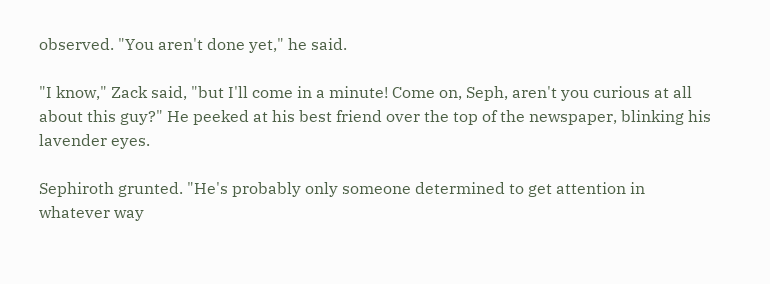observed. "You aren't done yet," he said.

"I know," Zack said, "but I'll come in a minute! Come on, Seph, aren't you curious at all about this guy?" He peeked at his best friend over the top of the newspaper, blinking his lavender eyes.

Sephiroth grunted. "He's probably only someone determined to get attention in whatever way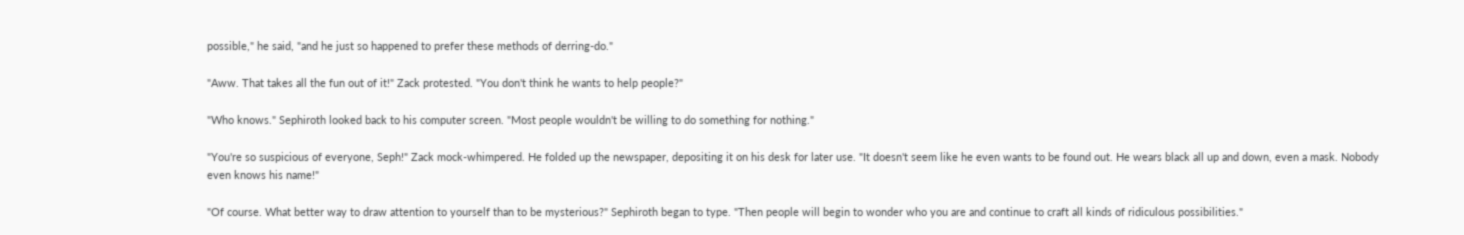possible," he said, "and he just so happened to prefer these methods of derring-do."

"Aww. That takes all the fun out of it!" Zack protested. "You don't think he wants to help people?"

"Who knows." Sephiroth looked back to his computer screen. "Most people wouldn't be willing to do something for nothing."

"You're so suspicious of everyone, Seph!" Zack mock-whimpered. He folded up the newspaper, depositing it on his desk for later use. "It doesn't seem like he even wants to be found out. He wears black all up and down, even a mask. Nobody even knows his name!"

"Of course. What better way to draw attention to yourself than to be mysterious?" Sephiroth began to type. "Then people will begin to wonder who you are and continue to craft all kinds of ridiculous possibilities."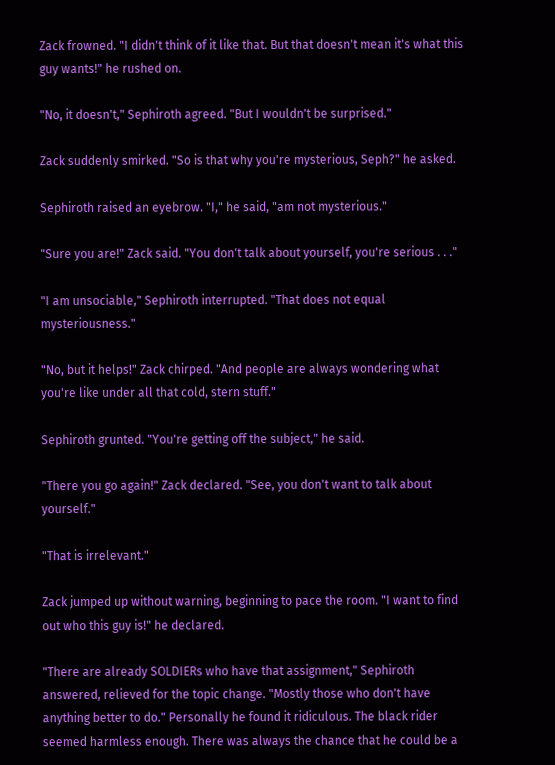Zack frowned. "I didn't think of it like that. But that doesn't mean it's what this guy wants!" he rushed on.

"No, it doesn't," Sephiroth agreed. "But I wouldn't be surprised."

Zack suddenly smirked. "So is that why you're mysterious, Seph?" he asked.

Sephiroth raised an eyebrow. "I," he said, "am not mysterious."

"Sure you are!" Zack said. "You don't talk about yourself, you're serious . . ."

"I am unsociable," Sephiroth interrupted. "That does not equal mysteriousness."

"No, but it helps!" Zack chirped. "And people are always wondering what you're like under all that cold, stern stuff."

Sephiroth grunted. "You're getting off the subject," he said.

"There you go again!" Zack declared. "See, you don't want to talk about yourself."

"That is irrelevant."

Zack jumped up without warning, beginning to pace the room. "I want to find out who this guy is!" he declared.

"There are already SOLDIERs who have that assignment," Sephiroth answered, relieved for the topic change. "Mostly those who don't have anything better to do." Personally he found it ridiculous. The black rider seemed harmless enough. There was always the chance that he could be a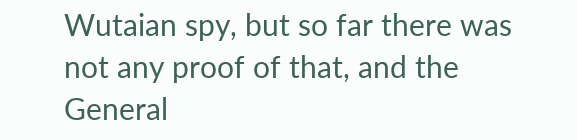Wutaian spy, but so far there was not any proof of that, and the General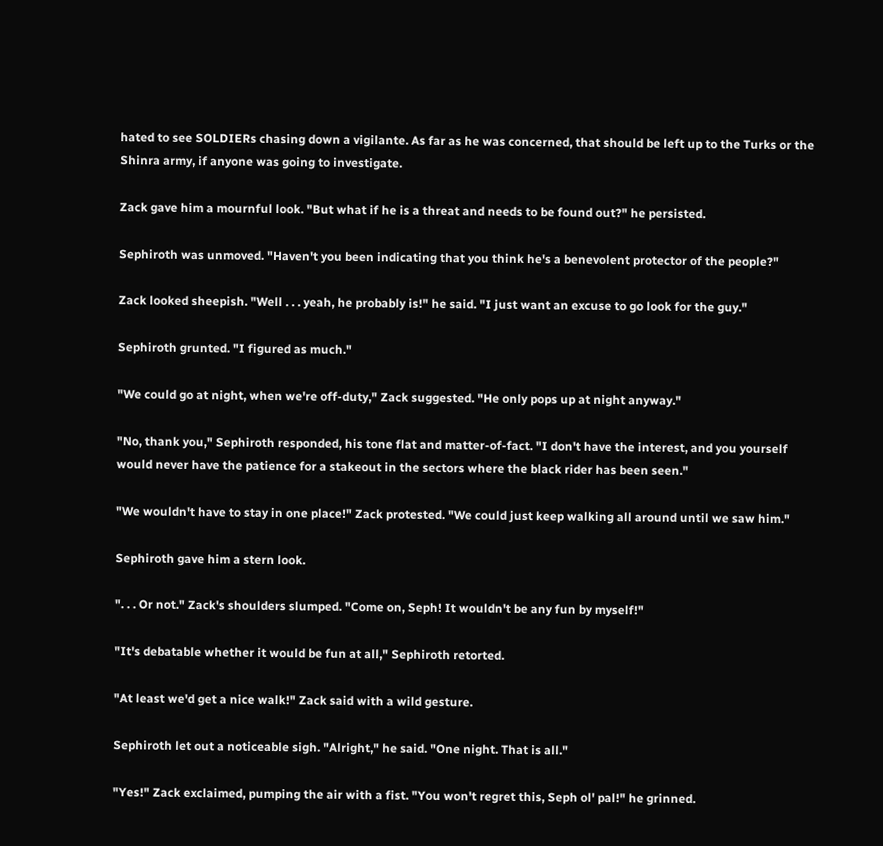hated to see SOLDIERs chasing down a vigilante. As far as he was concerned, that should be left up to the Turks or the Shinra army, if anyone was going to investigate.

Zack gave him a mournful look. "But what if he is a threat and needs to be found out?" he persisted.

Sephiroth was unmoved. "Haven't you been indicating that you think he's a benevolent protector of the people?"

Zack looked sheepish. "Well . . . yeah, he probably is!" he said. "I just want an excuse to go look for the guy."

Sephiroth grunted. "I figured as much."

"We could go at night, when we're off-duty," Zack suggested. "He only pops up at night anyway."

"No, thank you," Sephiroth responded, his tone flat and matter-of-fact. "I don't have the interest, and you yourself would never have the patience for a stakeout in the sectors where the black rider has been seen."

"We wouldn't have to stay in one place!" Zack protested. "We could just keep walking all around until we saw him."

Sephiroth gave him a stern look.

". . . Or not." Zack's shoulders slumped. "Come on, Seph! It wouldn't be any fun by myself!"

"It's debatable whether it would be fun at all," Sephiroth retorted.

"At least we'd get a nice walk!" Zack said with a wild gesture.

Sephiroth let out a noticeable sigh. "Alright," he said. "One night. That is all."

"Yes!" Zack exclaimed, pumping the air with a fist. "You won't regret this, Seph ol' pal!" he grinned.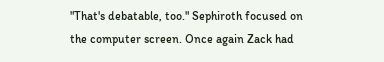"That's debatable, too." Sephiroth focused on the computer screen. Once again Zack had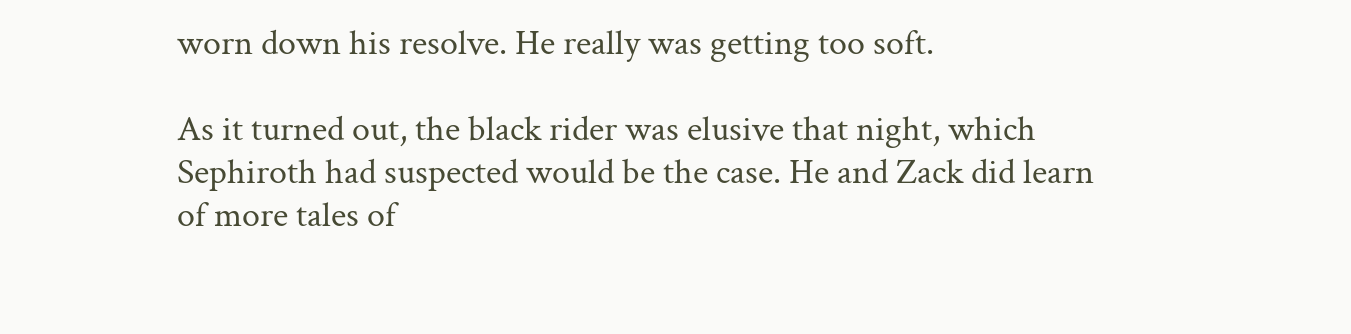worn down his resolve. He really was getting too soft.

As it turned out, the black rider was elusive that night, which Sephiroth had suspected would be the case. He and Zack did learn of more tales of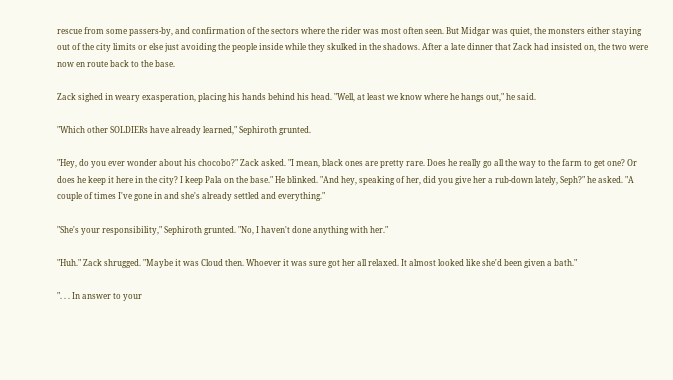rescue from some passers-by, and confirmation of the sectors where the rider was most often seen. But Midgar was quiet, the monsters either staying out of the city limits or else just avoiding the people inside while they skulked in the shadows. After a late dinner that Zack had insisted on, the two were now en route back to the base.

Zack sighed in weary exasperation, placing his hands behind his head. "Well, at least we know where he hangs out," he said.

"Which other SOLDIERs have already learned," Sephiroth grunted.

"Hey, do you ever wonder about his chocobo?" Zack asked. "I mean, black ones are pretty rare. Does he really go all the way to the farm to get one? Or does he keep it here in the city? I keep Pala on the base." He blinked. "And hey, speaking of her, did you give her a rub-down lately, Seph?" he asked. "A couple of times I've gone in and she's already settled and everything."

"She's your responsibility," Sephiroth grunted. "No, I haven't done anything with her."

"Huh." Zack shrugged. "Maybe it was Cloud then. Whoever it was sure got her all relaxed. It almost looked like she'd been given a bath."

". . . In answer to your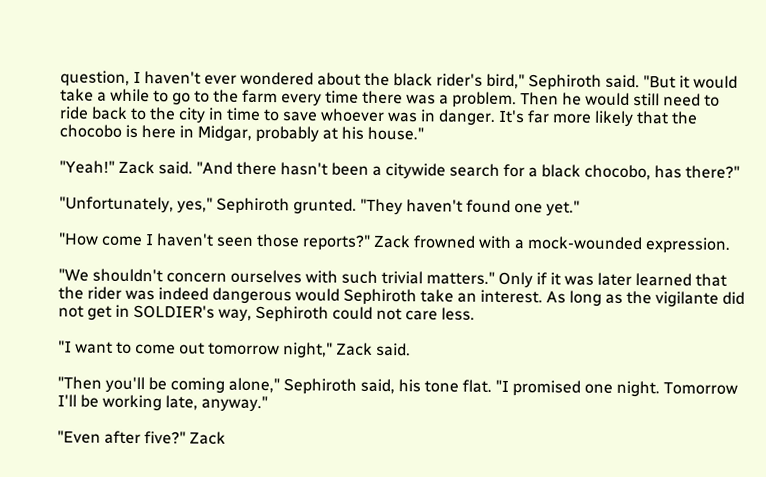question, I haven't ever wondered about the black rider's bird," Sephiroth said. "But it would take a while to go to the farm every time there was a problem. Then he would still need to ride back to the city in time to save whoever was in danger. It's far more likely that the chocobo is here in Midgar, probably at his house."

"Yeah!" Zack said. "And there hasn't been a citywide search for a black chocobo, has there?"

"Unfortunately, yes," Sephiroth grunted. "They haven't found one yet."

"How come I haven't seen those reports?" Zack frowned with a mock-wounded expression.

"We shouldn't concern ourselves with such trivial matters." Only if it was later learned that the rider was indeed dangerous would Sephiroth take an interest. As long as the vigilante did not get in SOLDIER's way, Sephiroth could not care less.

"I want to come out tomorrow night," Zack said.

"Then you'll be coming alone," Sephiroth said, his tone flat. "I promised one night. Tomorrow I'll be working late, anyway."

"Even after five?" Zack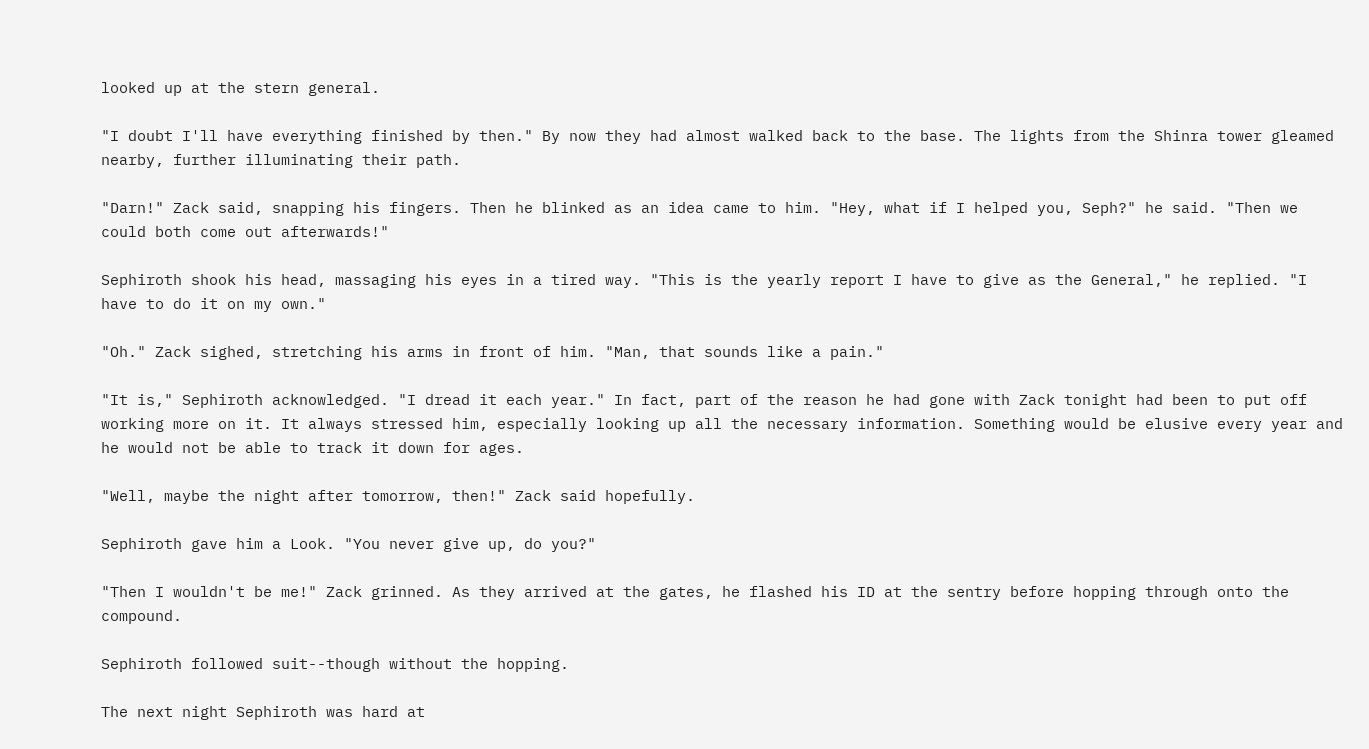looked up at the stern general.

"I doubt I'll have everything finished by then." By now they had almost walked back to the base. The lights from the Shinra tower gleamed nearby, further illuminating their path.

"Darn!" Zack said, snapping his fingers. Then he blinked as an idea came to him. "Hey, what if I helped you, Seph?" he said. "Then we could both come out afterwards!"

Sephiroth shook his head, massaging his eyes in a tired way. "This is the yearly report I have to give as the General," he replied. "I have to do it on my own."

"Oh." Zack sighed, stretching his arms in front of him. "Man, that sounds like a pain."

"It is," Sephiroth acknowledged. "I dread it each year." In fact, part of the reason he had gone with Zack tonight had been to put off working more on it. It always stressed him, especially looking up all the necessary information. Something would be elusive every year and he would not be able to track it down for ages.

"Well, maybe the night after tomorrow, then!" Zack said hopefully.

Sephiroth gave him a Look. "You never give up, do you?"

"Then I wouldn't be me!" Zack grinned. As they arrived at the gates, he flashed his ID at the sentry before hopping through onto the compound.

Sephiroth followed suit--though without the hopping.

The next night Sephiroth was hard at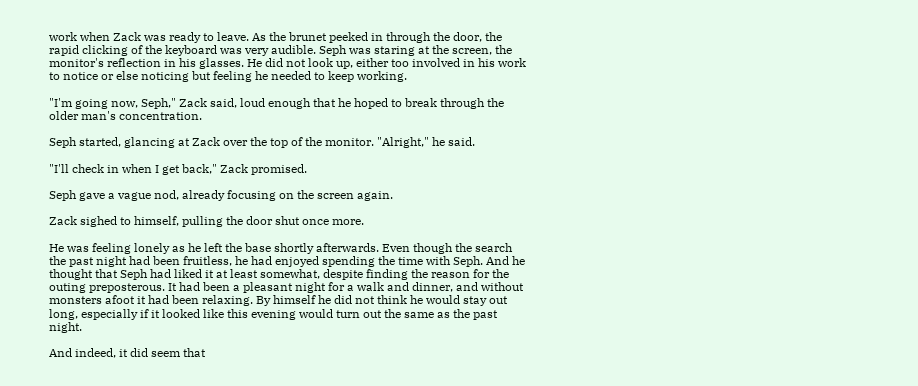work when Zack was ready to leave. As the brunet peeked in through the door, the rapid clicking of the keyboard was very audible. Seph was staring at the screen, the monitor's reflection in his glasses. He did not look up, either too involved in his work to notice or else noticing but feeling he needed to keep working.

"I'm going now, Seph," Zack said, loud enough that he hoped to break through the older man's concentration.

Seph started, glancing at Zack over the top of the monitor. "Alright," he said.

"I'll check in when I get back," Zack promised.

Seph gave a vague nod, already focusing on the screen again.

Zack sighed to himself, pulling the door shut once more.

He was feeling lonely as he left the base shortly afterwards. Even though the search the past night had been fruitless, he had enjoyed spending the time with Seph. And he thought that Seph had liked it at least somewhat, despite finding the reason for the outing preposterous. It had been a pleasant night for a walk and dinner, and without monsters afoot it had been relaxing. By himself he did not think he would stay out long, especially if it looked like this evening would turn out the same as the past night.

And indeed, it did seem that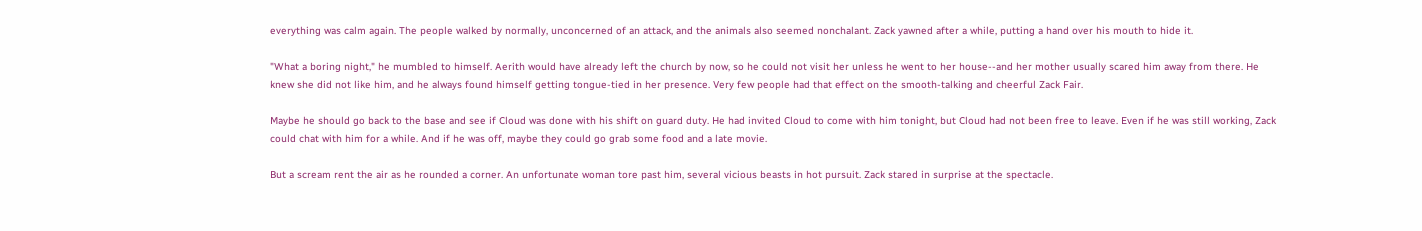everything was calm again. The people walked by normally, unconcerned of an attack, and the animals also seemed nonchalant. Zack yawned after a while, putting a hand over his mouth to hide it.

"What a boring night," he mumbled to himself. Aerith would have already left the church by now, so he could not visit her unless he went to her house--and her mother usually scared him away from there. He knew she did not like him, and he always found himself getting tongue-tied in her presence. Very few people had that effect on the smooth-talking and cheerful Zack Fair.

Maybe he should go back to the base and see if Cloud was done with his shift on guard duty. He had invited Cloud to come with him tonight, but Cloud had not been free to leave. Even if he was still working, Zack could chat with him for a while. And if he was off, maybe they could go grab some food and a late movie.

But a scream rent the air as he rounded a corner. An unfortunate woman tore past him, several vicious beasts in hot pursuit. Zack stared in surprise at the spectacle.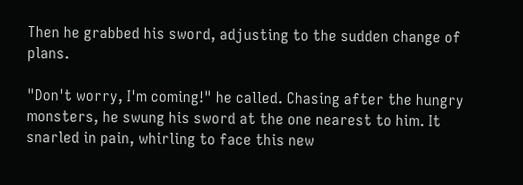Then he grabbed his sword, adjusting to the sudden change of plans.

"Don't worry, I'm coming!" he called. Chasing after the hungry monsters, he swung his sword at the one nearest to him. It snarled in pain, whirling to face this new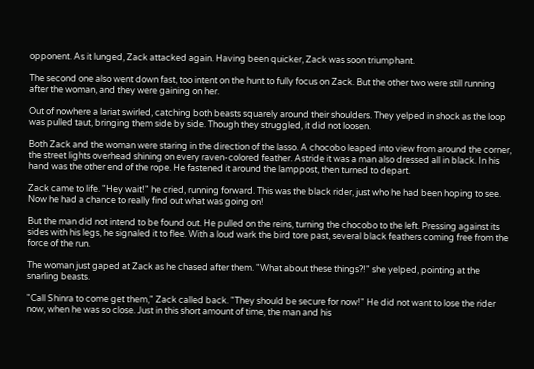opponent. As it lunged, Zack attacked again. Having been quicker, Zack was soon triumphant.

The second one also went down fast, too intent on the hunt to fully focus on Zack. But the other two were still running after the woman, and they were gaining on her.

Out of nowhere a lariat swirled, catching both beasts squarely around their shoulders. They yelped in shock as the loop was pulled taut, bringing them side by side. Though they struggled, it did not loosen.

Both Zack and the woman were staring in the direction of the lasso. A chocobo leaped into view from around the corner, the street lights overhead shining on every raven-colored feather. Astride it was a man also dressed all in black. In his hand was the other end of the rope. He fastened it around the lamppost, then turned to depart.

Zack came to life. "Hey wait!" he cried, running forward. This was the black rider, just who he had been hoping to see. Now he had a chance to really find out what was going on!

But the man did not intend to be found out. He pulled on the reins, turning the chocobo to the left. Pressing against its sides with his legs, he signaled it to flee. With a loud wark the bird tore past, several black feathers coming free from the force of the run.

The woman just gaped at Zack as he chased after them. "What about these things?!" she yelped, pointing at the snarling beasts.

"Call Shinra to come get them," Zack called back. "They should be secure for now!" He did not want to lose the rider now, when he was so close. Just in this short amount of time, the man and his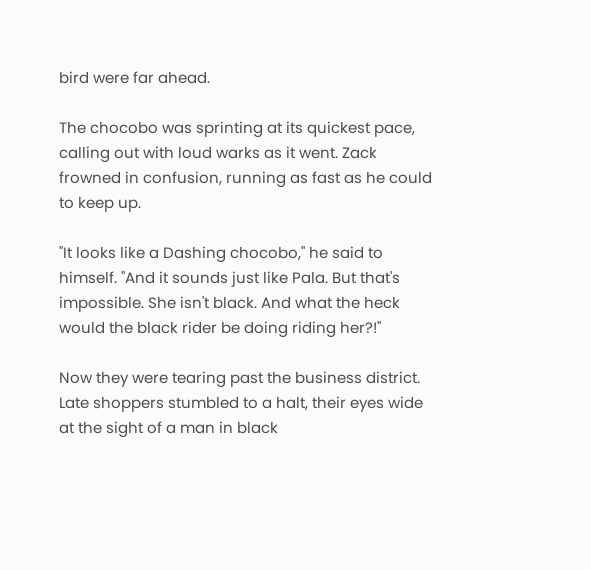bird were far ahead.

The chocobo was sprinting at its quickest pace, calling out with loud warks as it went. Zack frowned in confusion, running as fast as he could to keep up.

"It looks like a Dashing chocobo," he said to himself. "And it sounds just like Pala. But that's impossible. She isn't black. And what the heck would the black rider be doing riding her?!"

Now they were tearing past the business district. Late shoppers stumbled to a halt, their eyes wide at the sight of a man in black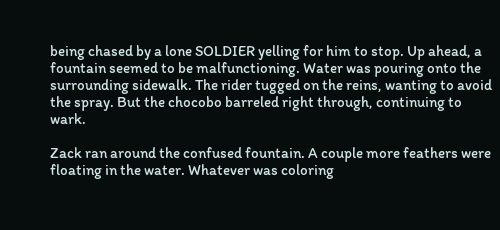being chased by a lone SOLDIER yelling for him to stop. Up ahead, a fountain seemed to be malfunctioning. Water was pouring onto the surrounding sidewalk. The rider tugged on the reins, wanting to avoid the spray. But the chocobo barreled right through, continuing to wark.

Zack ran around the confused fountain. A couple more feathers were floating in the water. Whatever was coloring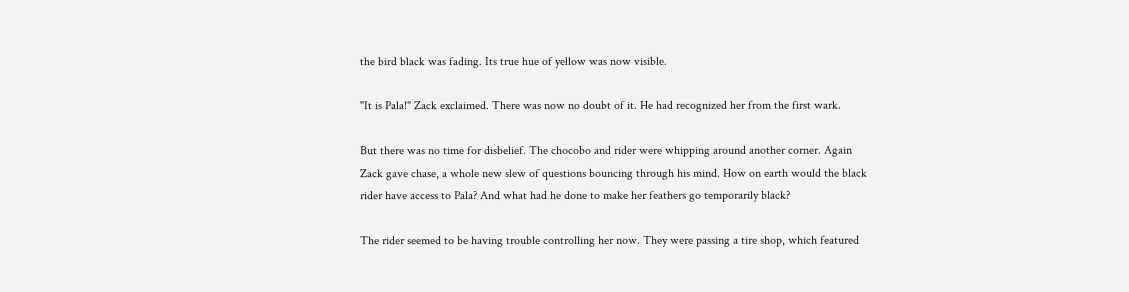the bird black was fading. Its true hue of yellow was now visible.

"It is Pala!" Zack exclaimed. There was now no doubt of it. He had recognized her from the first wark.

But there was no time for disbelief. The chocobo and rider were whipping around another corner. Again Zack gave chase, a whole new slew of questions bouncing through his mind. How on earth would the black rider have access to Pala? And what had he done to make her feathers go temporarily black?

The rider seemed to be having trouble controlling her now. They were passing a tire shop, which featured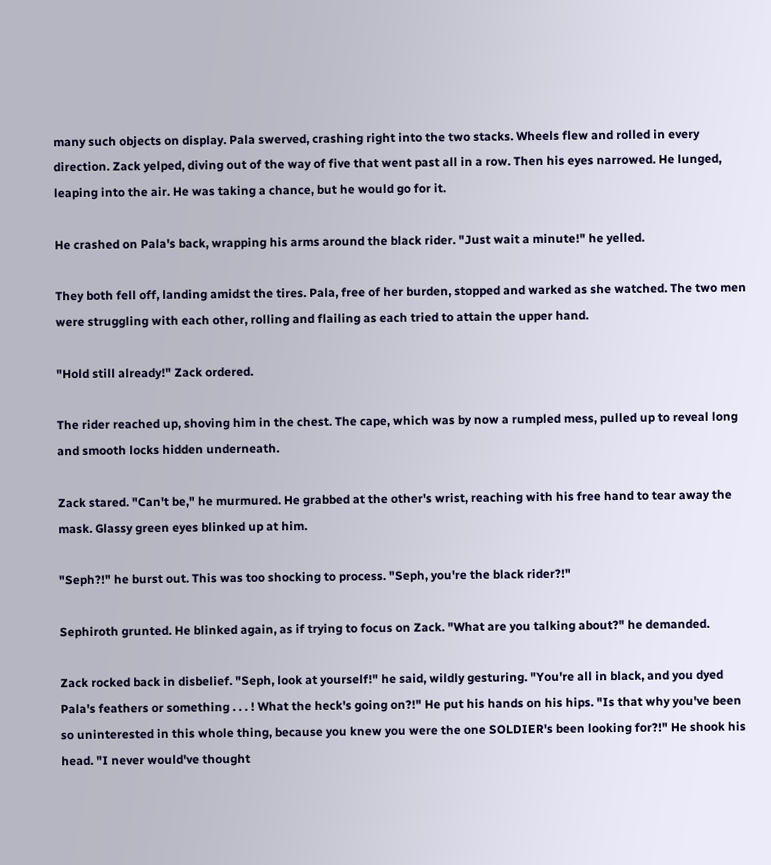many such objects on display. Pala swerved, crashing right into the two stacks. Wheels flew and rolled in every direction. Zack yelped, diving out of the way of five that went past all in a row. Then his eyes narrowed. He lunged, leaping into the air. He was taking a chance, but he would go for it.

He crashed on Pala's back, wrapping his arms around the black rider. "Just wait a minute!" he yelled.

They both fell off, landing amidst the tires. Pala, free of her burden, stopped and warked as she watched. The two men were struggling with each other, rolling and flailing as each tried to attain the upper hand.

"Hold still already!" Zack ordered.

The rider reached up, shoving him in the chest. The cape, which was by now a rumpled mess, pulled up to reveal long and smooth locks hidden underneath.

Zack stared. "Can't be," he murmured. He grabbed at the other's wrist, reaching with his free hand to tear away the mask. Glassy green eyes blinked up at him.

"Seph?!" he burst out. This was too shocking to process. "Seph, you're the black rider?!"

Sephiroth grunted. He blinked again, as if trying to focus on Zack. "What are you talking about?" he demanded.

Zack rocked back in disbelief. "Seph, look at yourself!" he said, wildly gesturing. "You're all in black, and you dyed Pala's feathers or something . . . ! What the heck's going on?!" He put his hands on his hips. "Is that why you've been so uninterested in this whole thing, because you knew you were the one SOLDIER's been looking for?!" He shook his head. "I never would've thought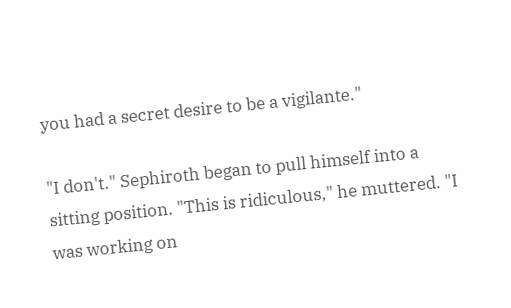you had a secret desire to be a vigilante."

"I don't." Sephiroth began to pull himself into a sitting position. "This is ridiculous," he muttered. "I was working on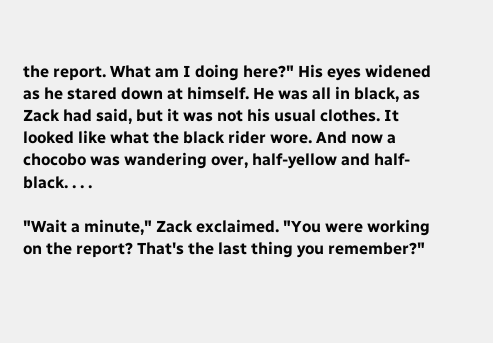the report. What am I doing here?" His eyes widened as he stared down at himself. He was all in black, as Zack had said, but it was not his usual clothes. It looked like what the black rider wore. And now a chocobo was wandering over, half-yellow and half-black. . . .

"Wait a minute," Zack exclaimed. "You were working on the report? That's the last thing you remember?"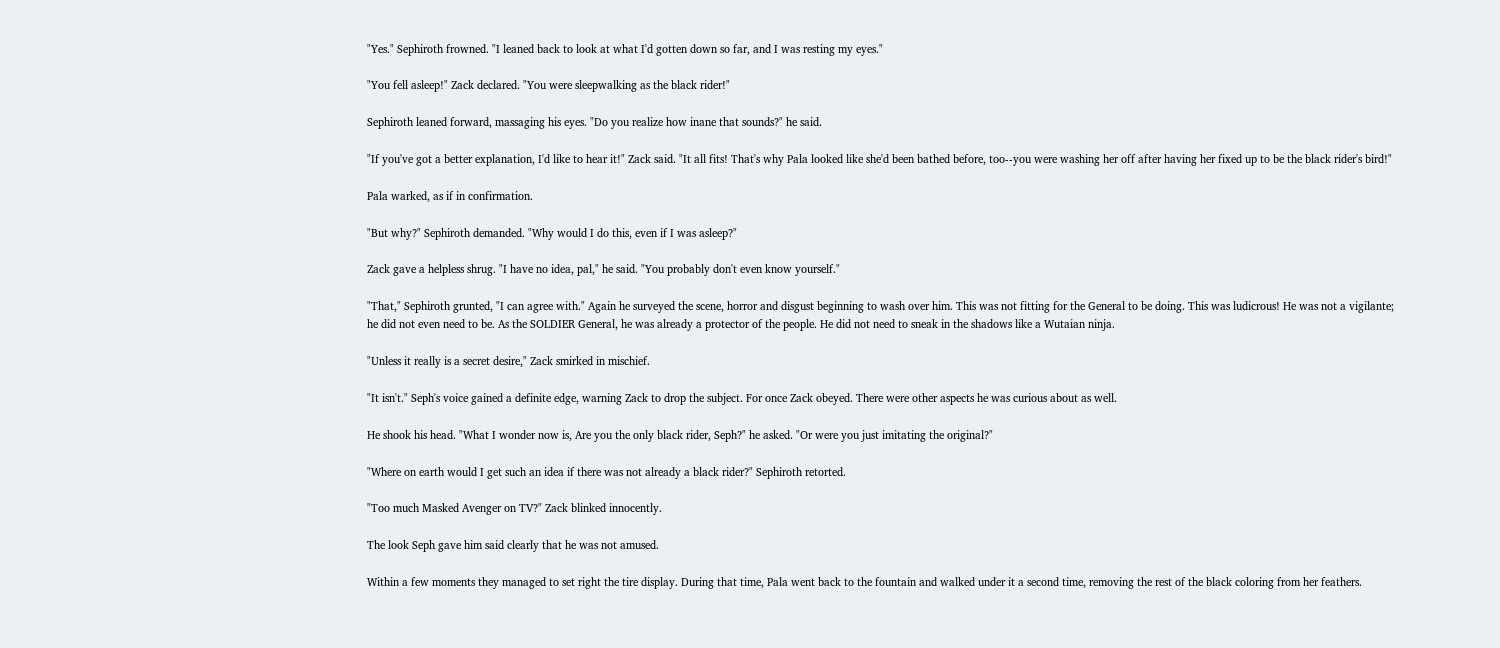"Yes." Sephiroth frowned. "I leaned back to look at what I'd gotten down so far, and I was resting my eyes."

"You fell asleep!" Zack declared. "You were sleepwalking as the black rider!"

Sephiroth leaned forward, massaging his eyes. "Do you realize how inane that sounds?" he said.

"If you've got a better explanation, I'd like to hear it!" Zack said. "It all fits! That's why Pala looked like she'd been bathed before, too--you were washing her off after having her fixed up to be the black rider's bird!"

Pala warked, as if in confirmation.

"But why?" Sephiroth demanded. "Why would I do this, even if I was asleep?"

Zack gave a helpless shrug. "I have no idea, pal," he said. "You probably don't even know yourself."

"That," Sephiroth grunted, "I can agree with." Again he surveyed the scene, horror and disgust beginning to wash over him. This was not fitting for the General to be doing. This was ludicrous! He was not a vigilante; he did not even need to be. As the SOLDIER General, he was already a protector of the people. He did not need to sneak in the shadows like a Wutaian ninja.

"Unless it really is a secret desire," Zack smirked in mischief.

"It isn't." Seph's voice gained a definite edge, warning Zack to drop the subject. For once Zack obeyed. There were other aspects he was curious about as well.

He shook his head. "What I wonder now is, Are you the only black rider, Seph?" he asked. "Or were you just imitating the original?"

"Where on earth would I get such an idea if there was not already a black rider?" Sephiroth retorted.

"Too much Masked Avenger on TV?" Zack blinked innocently.

The look Seph gave him said clearly that he was not amused.

Within a few moments they managed to set right the tire display. During that time, Pala went back to the fountain and walked under it a second time, removing the rest of the black coloring from her feathers.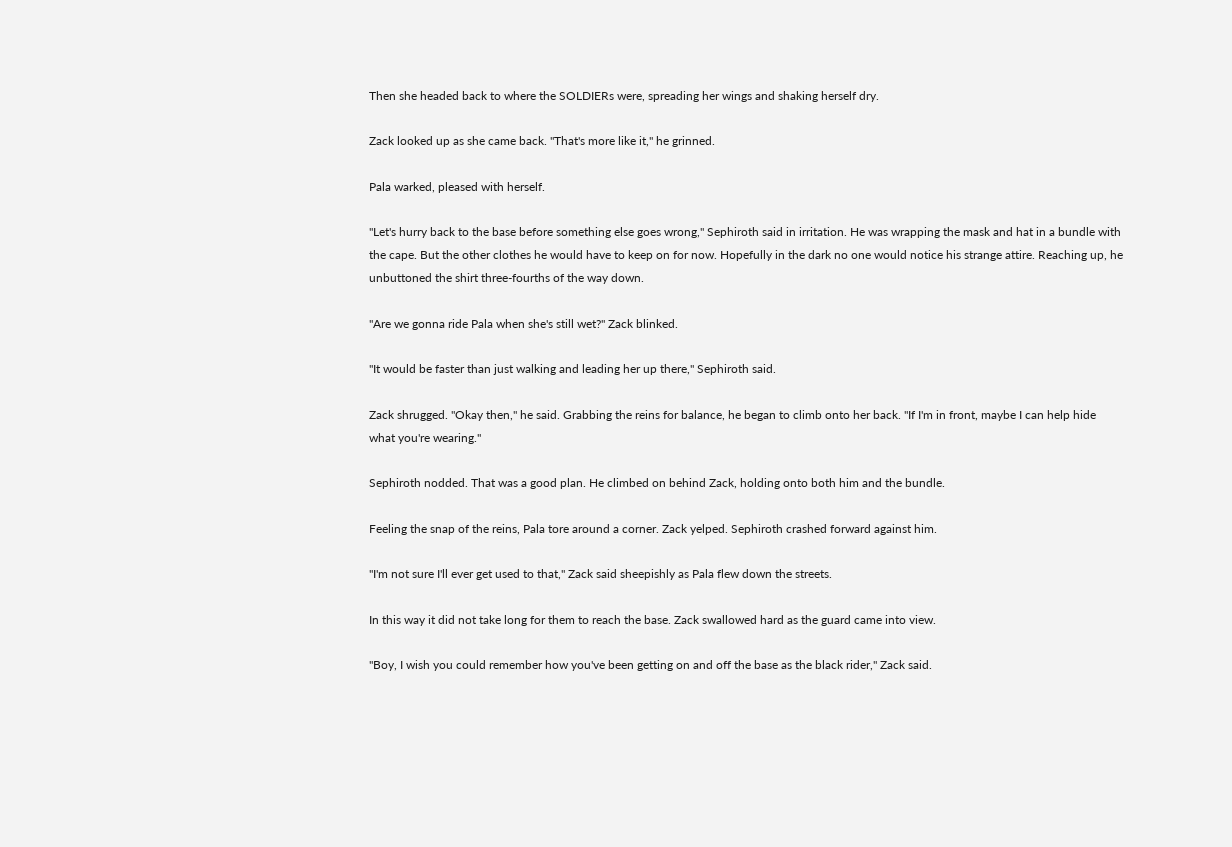Then she headed back to where the SOLDIERs were, spreading her wings and shaking herself dry.

Zack looked up as she came back. "That's more like it," he grinned.

Pala warked, pleased with herself.

"Let's hurry back to the base before something else goes wrong," Sephiroth said in irritation. He was wrapping the mask and hat in a bundle with the cape. But the other clothes he would have to keep on for now. Hopefully in the dark no one would notice his strange attire. Reaching up, he unbuttoned the shirt three-fourths of the way down.

"Are we gonna ride Pala when she's still wet?" Zack blinked.

"It would be faster than just walking and leading her up there," Sephiroth said.

Zack shrugged. "Okay then," he said. Grabbing the reins for balance, he began to climb onto her back. "If I'm in front, maybe I can help hide what you're wearing."

Sephiroth nodded. That was a good plan. He climbed on behind Zack, holding onto both him and the bundle.

Feeling the snap of the reins, Pala tore around a corner. Zack yelped. Sephiroth crashed forward against him.

"I'm not sure I'll ever get used to that," Zack said sheepishly as Pala flew down the streets.

In this way it did not take long for them to reach the base. Zack swallowed hard as the guard came into view.

"Boy, I wish you could remember how you've been getting on and off the base as the black rider," Zack said.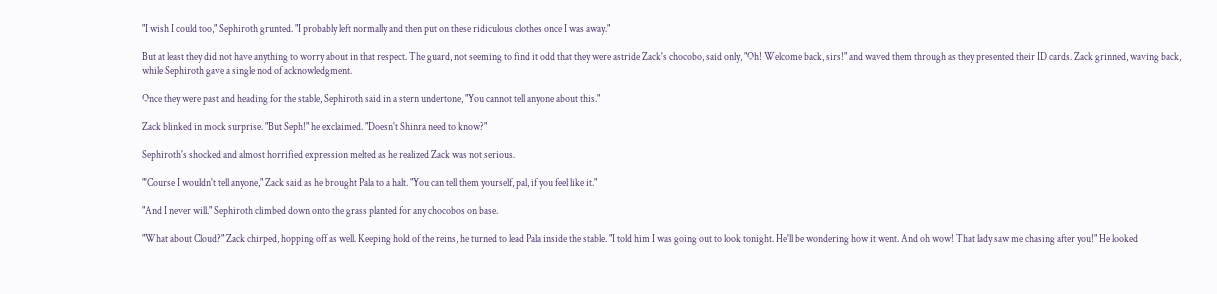"I wish I could too," Sephiroth grunted. "I probably left normally and then put on these ridiculous clothes once I was away."

But at least they did not have anything to worry about in that respect. The guard, not seeming to find it odd that they were astride Zack's chocobo, said only, "Oh! Welcome back, sirs!" and waved them through as they presented their ID cards. Zack grinned, waving back, while Sephiroth gave a single nod of acknowledgment.

Once they were past and heading for the stable, Sephiroth said in a stern undertone, "You cannot tell anyone about this."

Zack blinked in mock surprise. "But Seph!" he exclaimed. "Doesn't Shinra need to know?"

Sephiroth's shocked and almost horrified expression melted as he realized Zack was not serious.

"'Course I wouldn't tell anyone," Zack said as he brought Pala to a halt. "You can tell them yourself, pal, if you feel like it."

"And I never will." Sephiroth climbed down onto the grass planted for any chocobos on base.

"What about Cloud?" Zack chirped, hopping off as well. Keeping hold of the reins, he turned to lead Pala inside the stable. "I told him I was going out to look tonight. He'll be wondering how it went. And oh wow! That lady saw me chasing after you!" He looked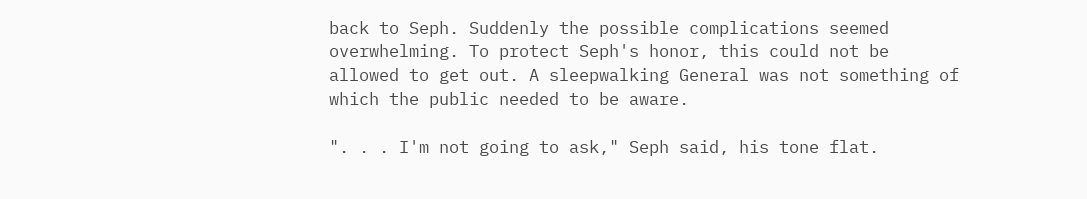back to Seph. Suddenly the possible complications seemed overwhelming. To protect Seph's honor, this could not be allowed to get out. A sleepwalking General was not something of which the public needed to be aware.

". . . I'm not going to ask," Seph said, his tone flat.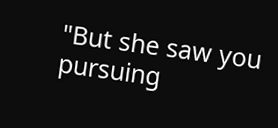"But she saw you pursuing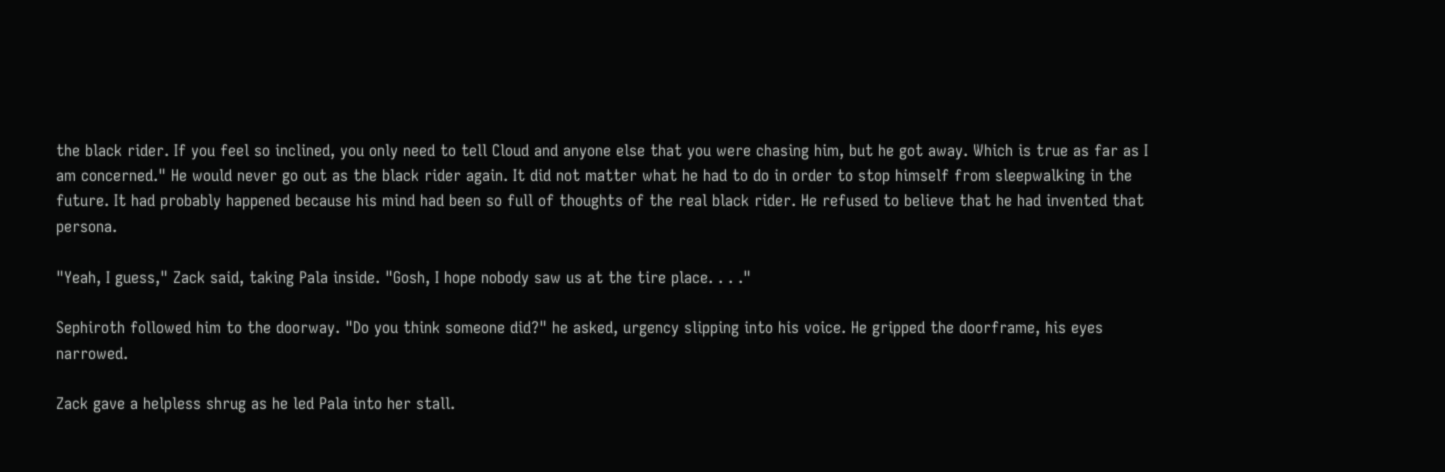the black rider. If you feel so inclined, you only need to tell Cloud and anyone else that you were chasing him, but he got away. Which is true as far as I am concerned." He would never go out as the black rider again. It did not matter what he had to do in order to stop himself from sleepwalking in the future. It had probably happened because his mind had been so full of thoughts of the real black rider. He refused to believe that he had invented that persona.

"Yeah, I guess," Zack said, taking Pala inside. "Gosh, I hope nobody saw us at the tire place. . . ."

Sephiroth followed him to the doorway. "Do you think someone did?" he asked, urgency slipping into his voice. He gripped the doorframe, his eyes narrowed.

Zack gave a helpless shrug as he led Pala into her stall.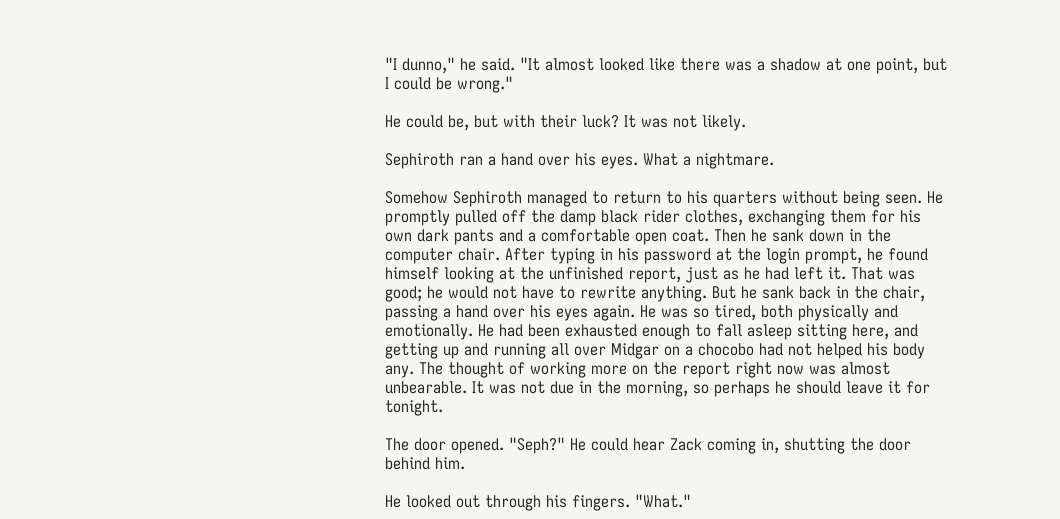"I dunno," he said. "It almost looked like there was a shadow at one point, but I could be wrong."

He could be, but with their luck? It was not likely.

Sephiroth ran a hand over his eyes. What a nightmare.

Somehow Sephiroth managed to return to his quarters without being seen. He promptly pulled off the damp black rider clothes, exchanging them for his own dark pants and a comfortable open coat. Then he sank down in the computer chair. After typing in his password at the login prompt, he found himself looking at the unfinished report, just as he had left it. That was good; he would not have to rewrite anything. But he sank back in the chair, passing a hand over his eyes again. He was so tired, both physically and emotionally. He had been exhausted enough to fall asleep sitting here, and getting up and running all over Midgar on a chocobo had not helped his body any. The thought of working more on the report right now was almost unbearable. It was not due in the morning, so perhaps he should leave it for tonight.

The door opened. "Seph?" He could hear Zack coming in, shutting the door behind him.

He looked out through his fingers. "What."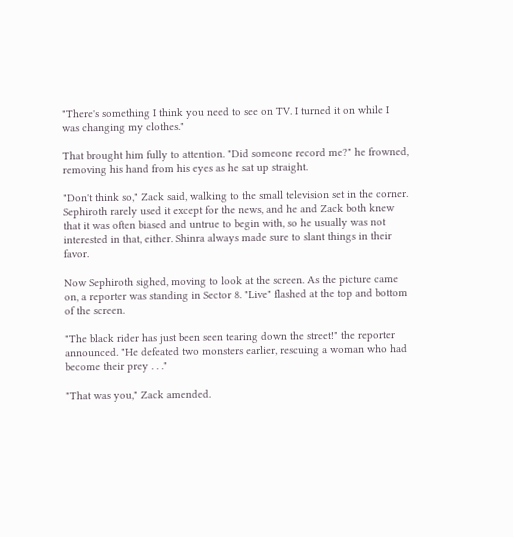"There's something I think you need to see on TV. I turned it on while I was changing my clothes."

That brought him fully to attention. "Did someone record me?" he frowned, removing his hand from his eyes as he sat up straight.

"Don't think so," Zack said, walking to the small television set in the corner. Sephiroth rarely used it except for the news, and he and Zack both knew that it was often biased and untrue to begin with, so he usually was not interested in that, either. Shinra always made sure to slant things in their favor.

Now Sephiroth sighed, moving to look at the screen. As the picture came on, a reporter was standing in Sector 8. "Live" flashed at the top and bottom of the screen.

"The black rider has just been seen tearing down the street!" the reporter announced. "He defeated two monsters earlier, rescuing a woman who had become their prey . . ."

"That was you," Zack amended.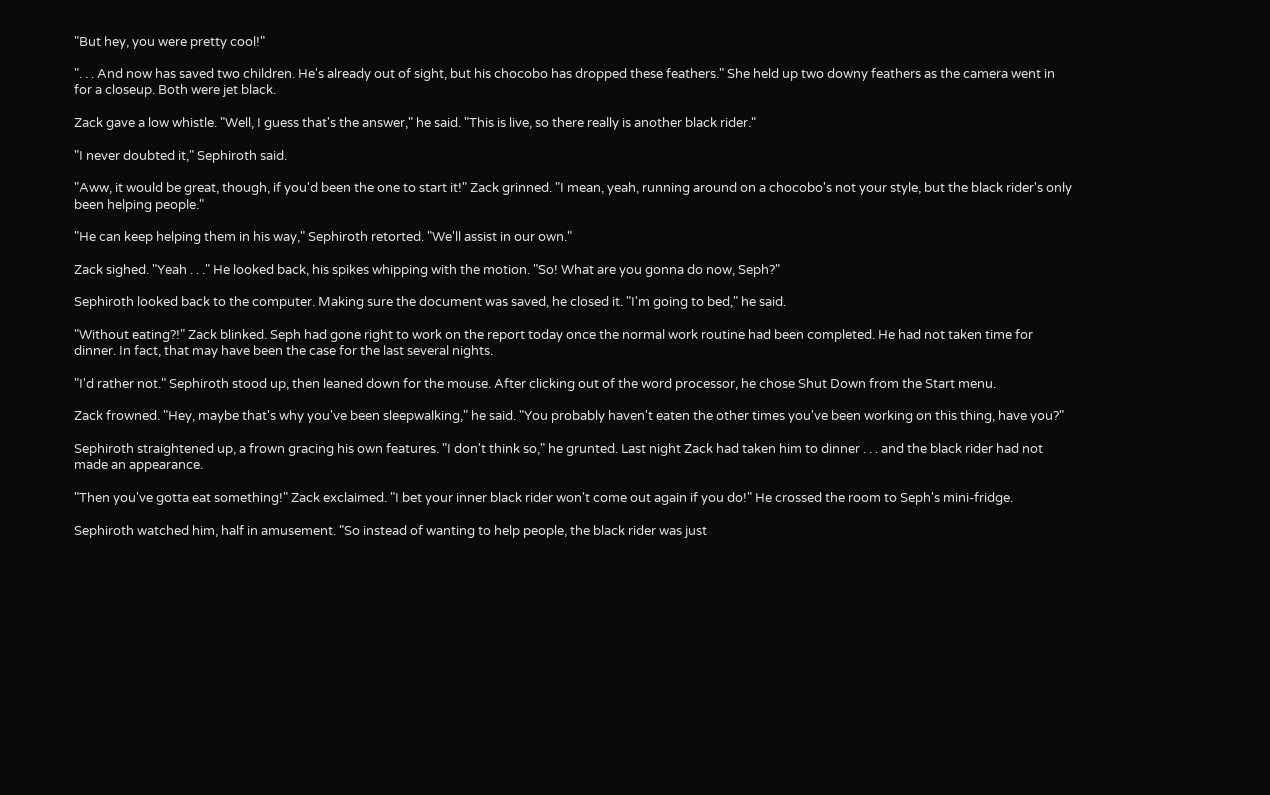"But hey, you were pretty cool!"

". . . And now has saved two children. He's already out of sight, but his chocobo has dropped these feathers." She held up two downy feathers as the camera went in for a closeup. Both were jet black.

Zack gave a low whistle. "Well, I guess that's the answer," he said. "This is live, so there really is another black rider."

"I never doubted it," Sephiroth said.

"Aww, it would be great, though, if you'd been the one to start it!" Zack grinned. "I mean, yeah, running around on a chocobo's not your style, but the black rider's only been helping people."

"He can keep helping them in his way," Sephiroth retorted. "We'll assist in our own."

Zack sighed. "Yeah . . ." He looked back, his spikes whipping with the motion. "So! What are you gonna do now, Seph?"

Sephiroth looked back to the computer. Making sure the document was saved, he closed it. "I'm going to bed," he said.

"Without eating?!" Zack blinked. Seph had gone right to work on the report today once the normal work routine had been completed. He had not taken time for dinner. In fact, that may have been the case for the last several nights.

"I'd rather not." Sephiroth stood up, then leaned down for the mouse. After clicking out of the word processor, he chose Shut Down from the Start menu.

Zack frowned. "Hey, maybe that's why you've been sleepwalking," he said. "You probably haven't eaten the other times you've been working on this thing, have you?"

Sephiroth straightened up, a frown gracing his own features. "I don't think so," he grunted. Last night Zack had taken him to dinner . . . and the black rider had not made an appearance.

"Then you've gotta eat something!" Zack exclaimed. "I bet your inner black rider won't come out again if you do!" He crossed the room to Seph's mini-fridge.

Sephiroth watched him, half in amusement. "So instead of wanting to help people, the black rider was just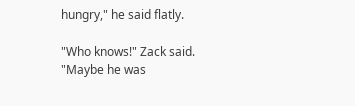hungry," he said flatly.

"Who knows!" Zack said. "Maybe he was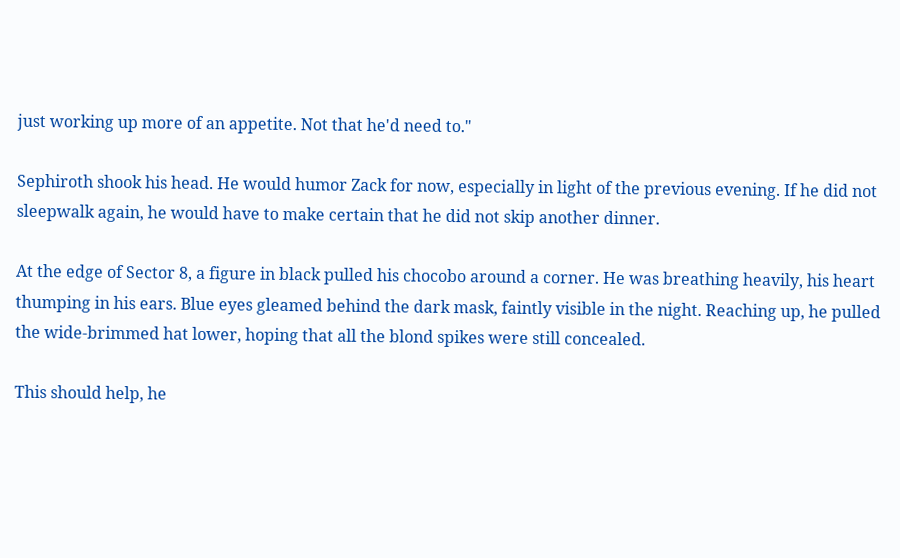just working up more of an appetite. Not that he'd need to."

Sephiroth shook his head. He would humor Zack for now, especially in light of the previous evening. If he did not sleepwalk again, he would have to make certain that he did not skip another dinner.

At the edge of Sector 8, a figure in black pulled his chocobo around a corner. He was breathing heavily, his heart thumping in his ears. Blue eyes gleamed behind the dark mask, faintly visible in the night. Reaching up, he pulled the wide-brimmed hat lower, hoping that all the blond spikes were still concealed.

This should help, he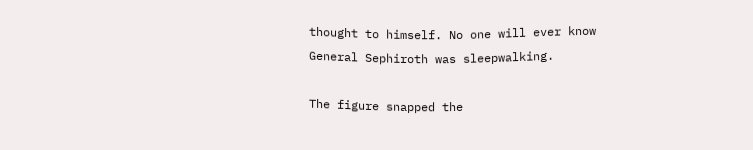thought to himself. No one will ever know General Sephiroth was sleepwalking.

The figure snapped the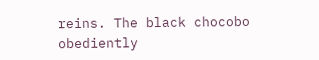reins. The black chocobo obediently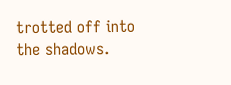trotted off into the shadows.